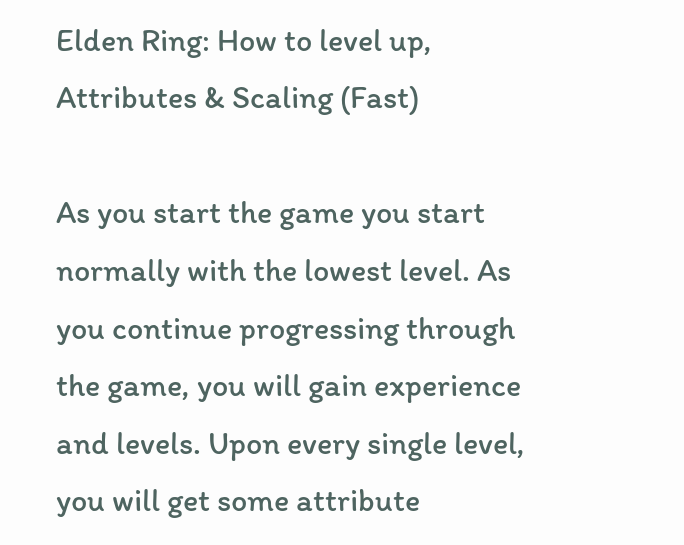Elden Ring: How to level up, Attributes & Scaling (Fast)

As you start the game you start normally with the lowest level. As you continue progressing through the game, you will gain experience and levels. Upon every single level, you will get some attribute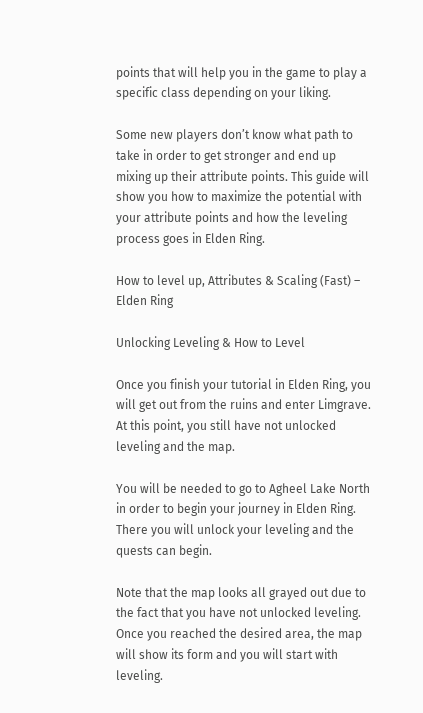points that will help you in the game to play a specific class depending on your liking.

Some new players don’t know what path to take in order to get stronger and end up mixing up their attribute points. This guide will show you how to maximize the potential with your attribute points and how the leveling process goes in Elden Ring.

How to level up, Attributes & Scaling (Fast) – Elden Ring

Unlocking Leveling & How to Level

Once you finish your tutorial in Elden Ring, you will get out from the ruins and enter Limgrave. At this point, you still have not unlocked leveling and the map.

You will be needed to go to Agheel Lake North in order to begin your journey in Elden Ring. There you will unlock your leveling and the quests can begin.

Note that the map looks all grayed out due to the fact that you have not unlocked leveling. Once you reached the desired area, the map will show its form and you will start with leveling.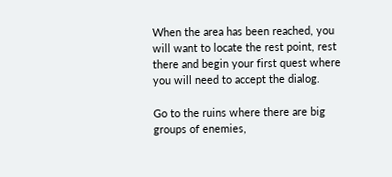When the area has been reached, you will want to locate the rest point, rest there and begin your first quest where you will need to accept the dialog.

Go to the ruins where there are big groups of enemies,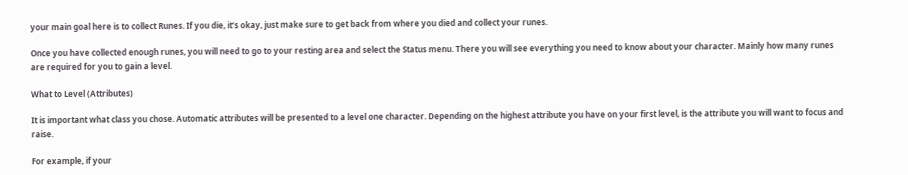your main goal here is to collect Runes. If you die, it’s okay, just make sure to get back from where you died and collect your runes.

Once you have collected enough runes, you will need to go to your resting area and select the Status menu. There you will see everything you need to know about your character. Mainly how many runes are required for you to gain a level.

What to Level (Attributes)

It is important what class you chose. Automatic attributes will be presented to a level one character. Depending on the highest attribute you have on your first level, is the attribute you will want to focus and raise.

For example, if your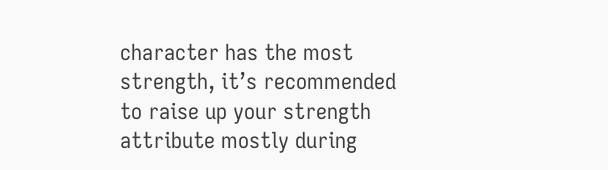character has the most strength, it’s recommended to raise up your strength attribute mostly during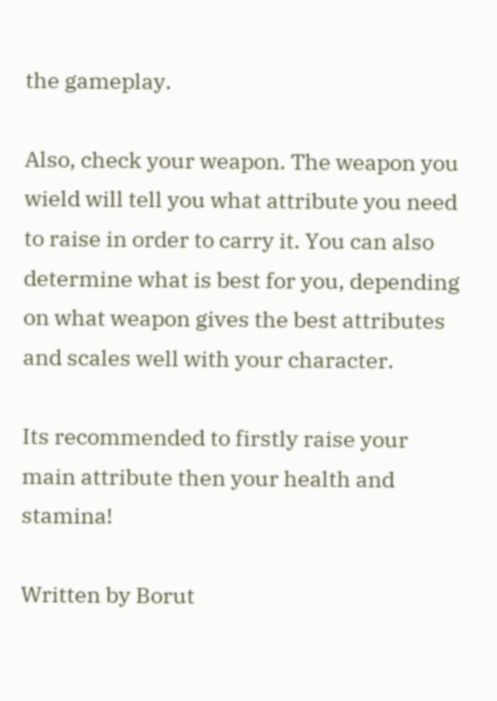the gameplay.

Also, check your weapon. The weapon you wield will tell you what attribute you need to raise in order to carry it. You can also determine what is best for you, depending on what weapon gives the best attributes and scales well with your character.

Its recommended to firstly raise your main attribute then your health and stamina!

Written by Borut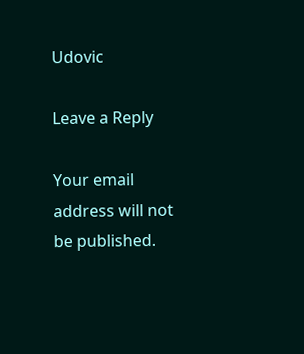Udovic

Leave a Reply

Your email address will not be published.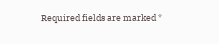Required fields are marked *